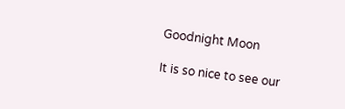Goodnight Moon

It is so nice to see our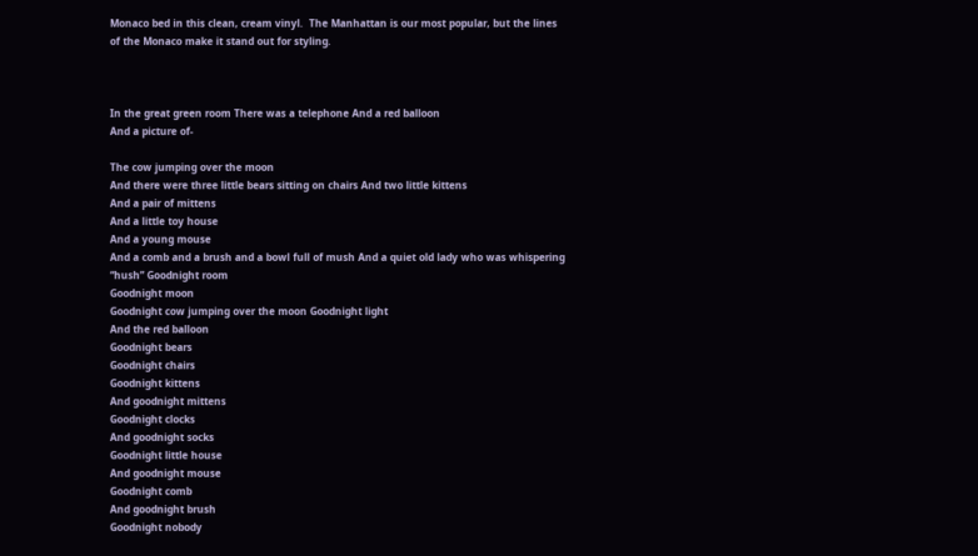Monaco bed in this clean, cream vinyl.  The Manhattan is our most popular, but the lines of the Monaco make it stand out for styling.



In the great green room There was a telephone And a red balloon
And a picture of-

The cow jumping over the moon
And there were three little bears sitting on chairs And two little kittens
And a pair of mittens
And a little toy house
And a young mouse
And a comb and a brush and a bowl full of mush And a quiet old lady who was whispering “hush” Goodnight room
Goodnight moon
Goodnight cow jumping over the moon Goodnight light
And the red balloon
Goodnight bears
Goodnight chairs
Goodnight kittens
And goodnight mittens
Goodnight clocks
And goodnight socks
Goodnight little house
And goodnight mouse
Goodnight comb
And goodnight brush
Goodnight nobody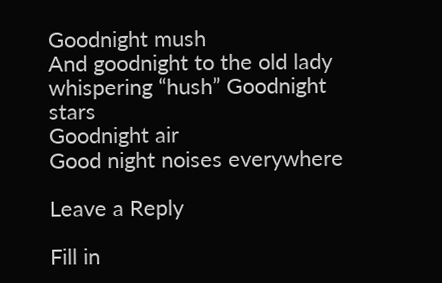Goodnight mush
And goodnight to the old lady whispering “hush” Goodnight stars
Goodnight air
Good night noises everywhere

Leave a Reply

Fill in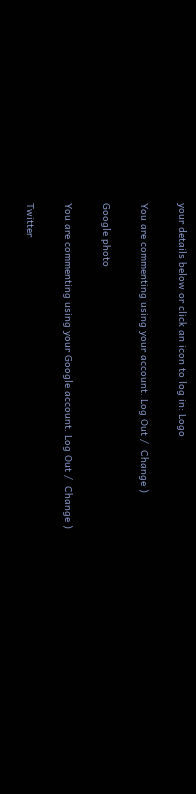your details below or click an icon to log in: Logo

You are commenting using your account. Log Out /  Change )

Google photo

You are commenting using your Google account. Log Out /  Change )

Twitter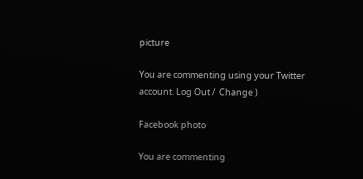picture

You are commenting using your Twitter account. Log Out /  Change )

Facebook photo

You are commenting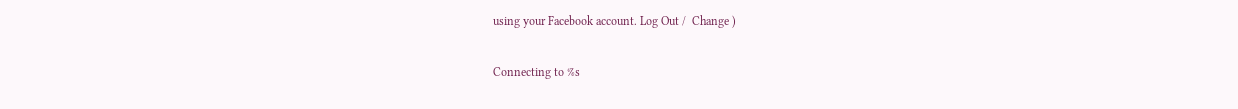using your Facebook account. Log Out /  Change )

Connecting to %s